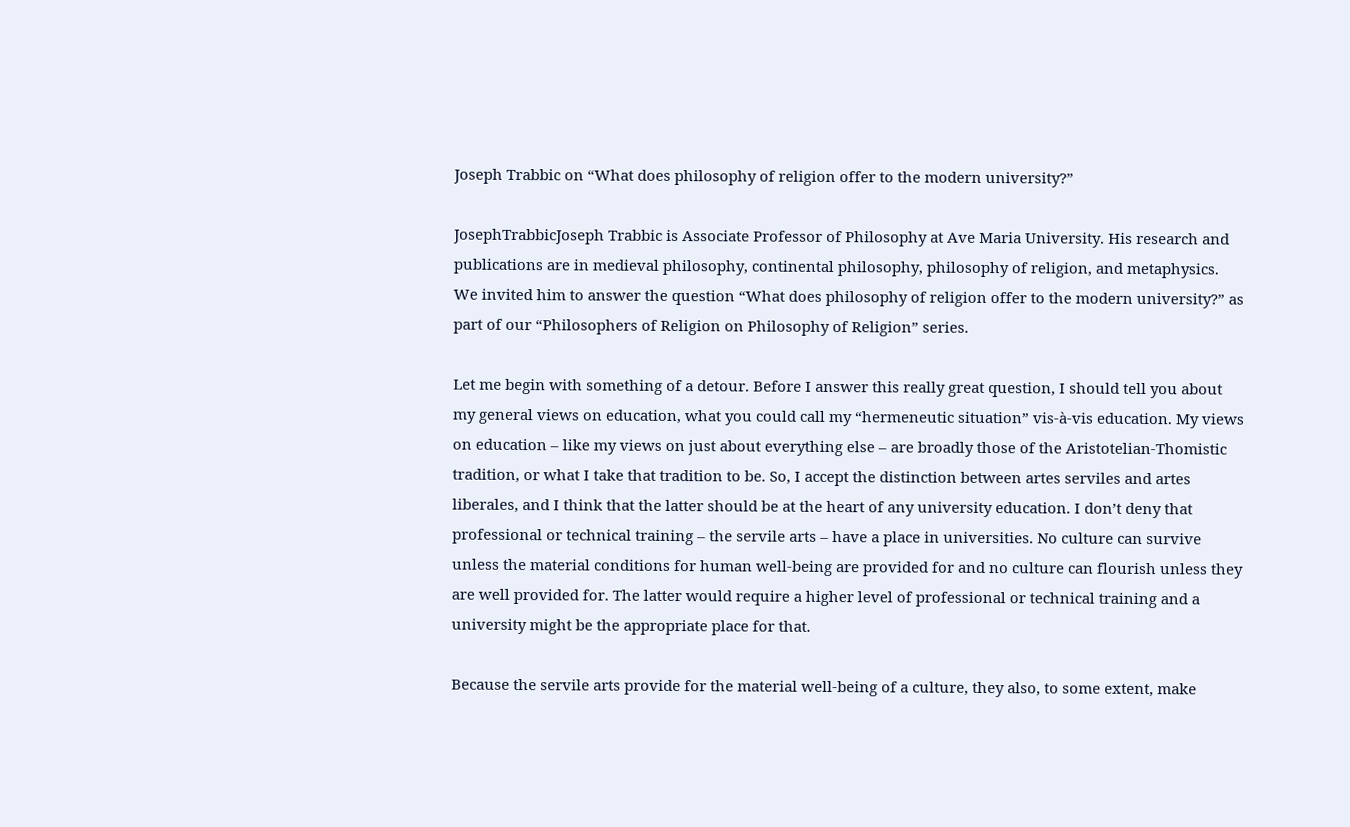Joseph Trabbic on “What does philosophy of religion offer to the modern university?”

JosephTrabbicJoseph Trabbic is Associate Professor of Philosophy at Ave Maria University. His research and publications are in medieval philosophy, continental philosophy, philosophy of religion, and metaphysics. We invited him to answer the question “What does philosophy of religion offer to the modern university?” as part of our “Philosophers of Religion on Philosophy of Religion” series.

Let me begin with something of a detour. Before I answer this really great question, I should tell you about my general views on education, what you could call my “hermeneutic situation” vis-à-vis education. My views on education – like my views on just about everything else – are broadly those of the Aristotelian-Thomistic tradition, or what I take that tradition to be. So, I accept the distinction between artes serviles and artes liberales, and I think that the latter should be at the heart of any university education. I don’t deny that professional or technical training – the servile arts – have a place in universities. No culture can survive unless the material conditions for human well-being are provided for and no culture can flourish unless they are well provided for. The latter would require a higher level of professional or technical training and a university might be the appropriate place for that.

Because the servile arts provide for the material well-being of a culture, they also, to some extent, make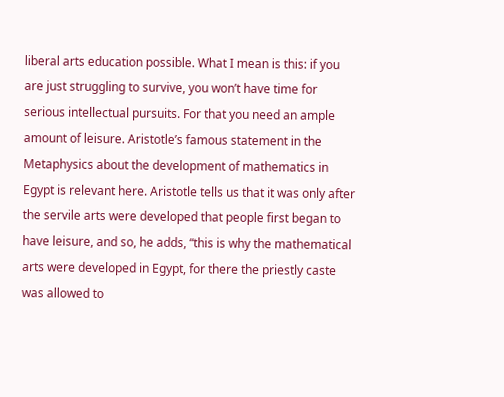liberal arts education possible. What I mean is this: if you are just struggling to survive, you won’t have time for serious intellectual pursuits. For that you need an ample amount of leisure. Aristotle’s famous statement in the Metaphysics about the development of mathematics in Egypt is relevant here. Aristotle tells us that it was only after the servile arts were developed that people first began to have leisure, and so, he adds, “this is why the mathematical arts were developed in Egypt, for there the priestly caste was allowed to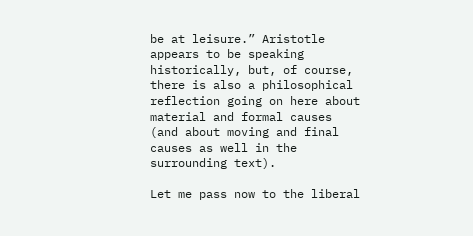be at leisure.” Aristotle appears to be speaking historically, but, of course, there is also a philosophical reflection going on here about material and formal causes (and about moving and final causes as well in the surrounding text).

Let me pass now to the liberal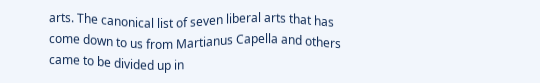arts. The canonical list of seven liberal arts that has come down to us from Martianus Capella and others came to be divided up in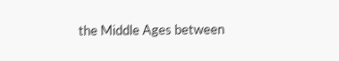the Middle Ages between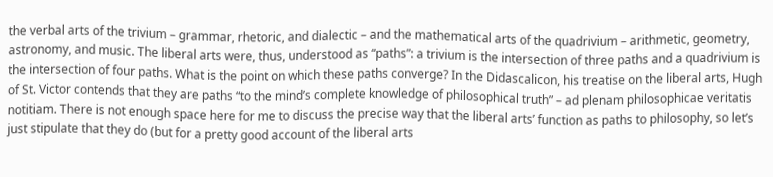the verbal arts of the trivium – grammar, rhetoric, and dialectic – and the mathematical arts of the quadrivium – arithmetic, geometry, astronomy, and music. The liberal arts were, thus, understood as “paths”: a trivium is the intersection of three paths and a quadrivium is the intersection of four paths. What is the point on which these paths converge? In the Didascalicon, his treatise on the liberal arts, Hugh of St. Victor contends that they are paths “to the mind’s complete knowledge of philosophical truth” – ad plenam philosophicae veritatis notitiam. There is not enough space here for me to discuss the precise way that the liberal arts’ function as paths to philosophy, so let’s just stipulate that they do (but for a pretty good account of the liberal arts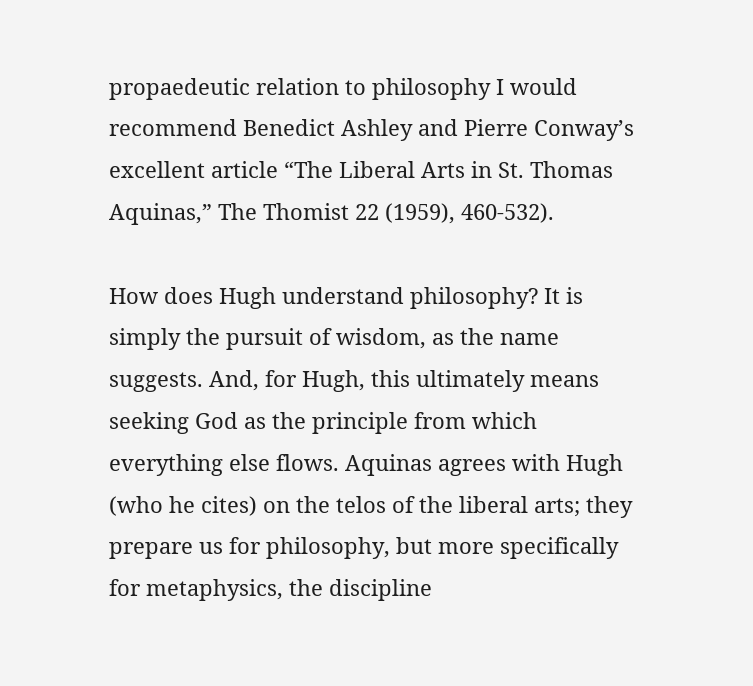propaedeutic relation to philosophy I would recommend Benedict Ashley and Pierre Conway’s excellent article “The Liberal Arts in St. Thomas Aquinas,” The Thomist 22 (1959), 460-532).

How does Hugh understand philosophy? It is simply the pursuit of wisdom, as the name suggests. And, for Hugh, this ultimately means seeking God as the principle from which everything else flows. Aquinas agrees with Hugh (who he cites) on the telos of the liberal arts; they prepare us for philosophy, but more specifically for metaphysics, the discipline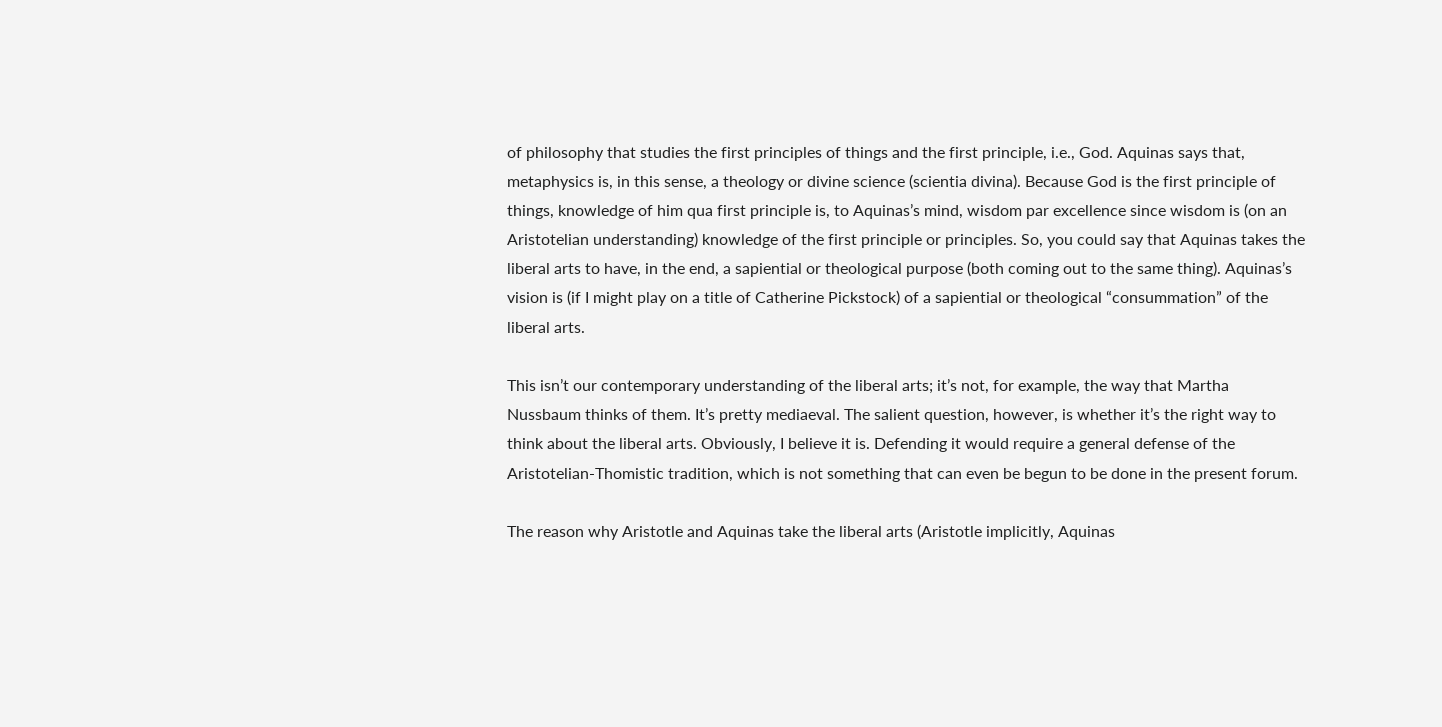of philosophy that studies the first principles of things and the first principle, i.e., God. Aquinas says that, metaphysics is, in this sense, a theology or divine science (scientia divina). Because God is the first principle of things, knowledge of him qua first principle is, to Aquinas’s mind, wisdom par excellence since wisdom is (on an Aristotelian understanding) knowledge of the first principle or principles. So, you could say that Aquinas takes the liberal arts to have, in the end, a sapiential or theological purpose (both coming out to the same thing). Aquinas’s vision is (if I might play on a title of Catherine Pickstock) of a sapiential or theological “consummation” of the liberal arts.

This isn’t our contemporary understanding of the liberal arts; it’s not, for example, the way that Martha Nussbaum thinks of them. It’s pretty mediaeval. The salient question, however, is whether it’s the right way to think about the liberal arts. Obviously, I believe it is. Defending it would require a general defense of the Aristotelian-Thomistic tradition, which is not something that can even be begun to be done in the present forum.

The reason why Aristotle and Aquinas take the liberal arts (Aristotle implicitly, Aquinas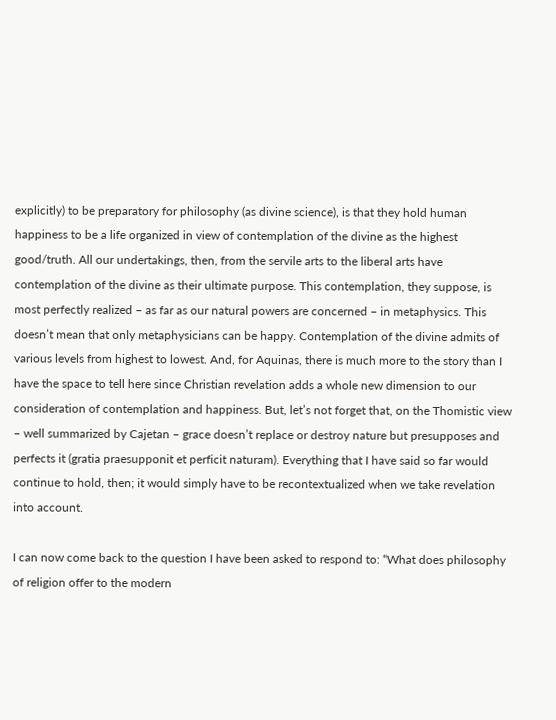explicitly) to be preparatory for philosophy (as divine science), is that they hold human happiness to be a life organized in view of contemplation of the divine as the highest good/truth. All our undertakings, then, from the servile arts to the liberal arts have contemplation of the divine as their ultimate purpose. This contemplation, they suppose, is most perfectly realized – as far as our natural powers are concerned – in metaphysics. This doesn’t mean that only metaphysicians can be happy. Contemplation of the divine admits of various levels from highest to lowest. And, for Aquinas, there is much more to the story than I have the space to tell here since Christian revelation adds a whole new dimension to our consideration of contemplation and happiness. But, let’s not forget that, on the Thomistic view – well summarized by Cajetan – grace doesn’t replace or destroy nature but presupposes and perfects it (gratia praesupponit et perficit naturam). Everything that I have said so far would continue to hold, then; it would simply have to be recontextualized when we take revelation into account.

I can now come back to the question I have been asked to respond to: “What does philosophy of religion offer to the modern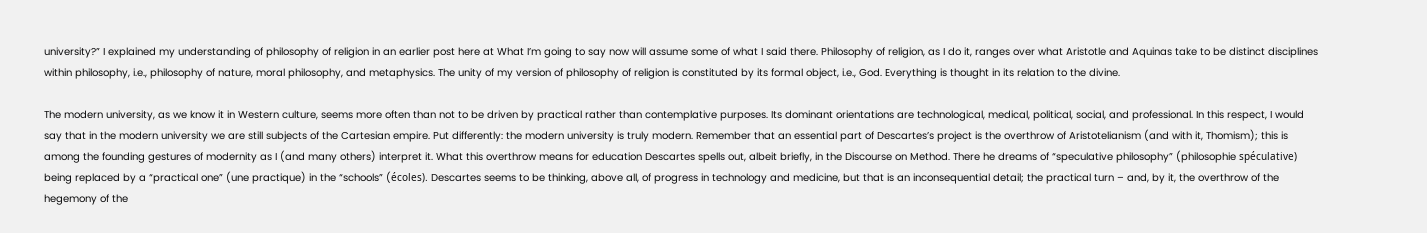university?” I explained my understanding of philosophy of religion in an earlier post here at What I’m going to say now will assume some of what I said there. Philosophy of religion, as I do it, ranges over what Aristotle and Aquinas take to be distinct disciplines within philosophy, i.e., philosophy of nature, moral philosophy, and metaphysics. The unity of my version of philosophy of religion is constituted by its formal object, i.e., God. Everything is thought in its relation to the divine.

The modern university, as we know it in Western culture, seems more often than not to be driven by practical rather than contemplative purposes. Its dominant orientations are technological, medical, political, social, and professional. In this respect, I would say that in the modern university we are still subjects of the Cartesian empire. Put differently: the modern university is truly modern. Remember that an essential part of Descartes’s project is the overthrow of Aristotelianism (and with it, Thomism); this is among the founding gestures of modernity as I (and many others) interpret it. What this overthrow means for education Descartes spells out, albeit briefly, in the Discourse on Method. There he dreams of “speculative philosophy” (philosophie spéculative) being replaced by a “practical one” (une practique) in the “schools” (écoles). Descartes seems to be thinking, above all, of progress in technology and medicine, but that is an inconsequential detail; the practical turn – and, by it, the overthrow of the hegemony of the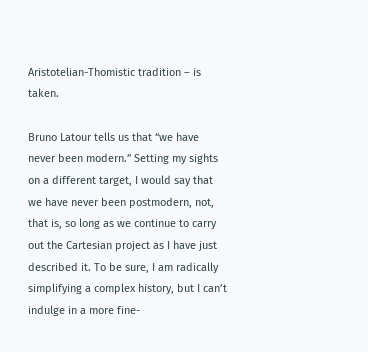Aristotelian-Thomistic tradition – is taken.

Bruno Latour tells us that “we have never been modern.” Setting my sights on a different target, I would say that we have never been postmodern, not, that is, so long as we continue to carry out the Cartesian project as I have just described it. To be sure, I am radically simplifying a complex history, but I can’t indulge in a more fine-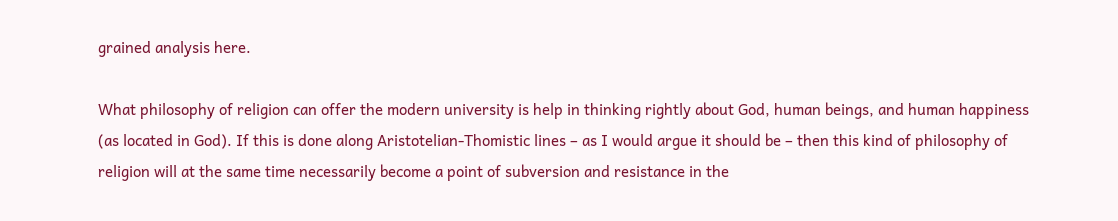grained analysis here.

What philosophy of religion can offer the modern university is help in thinking rightly about God, human beings, and human happiness (as located in God). If this is done along Aristotelian-Thomistic lines – as I would argue it should be – then this kind of philosophy of religion will at the same time necessarily become a point of subversion and resistance in the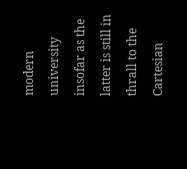modern university insofar as the latter is still in thrall to the Cartesian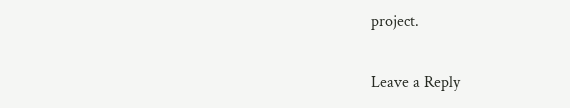project.

Leave a Reply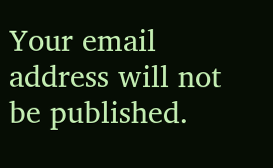Your email address will not be published.